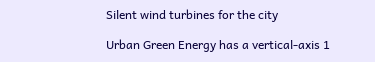Silent wind turbines for the city

Urban Green Energy has a vertical-axis 1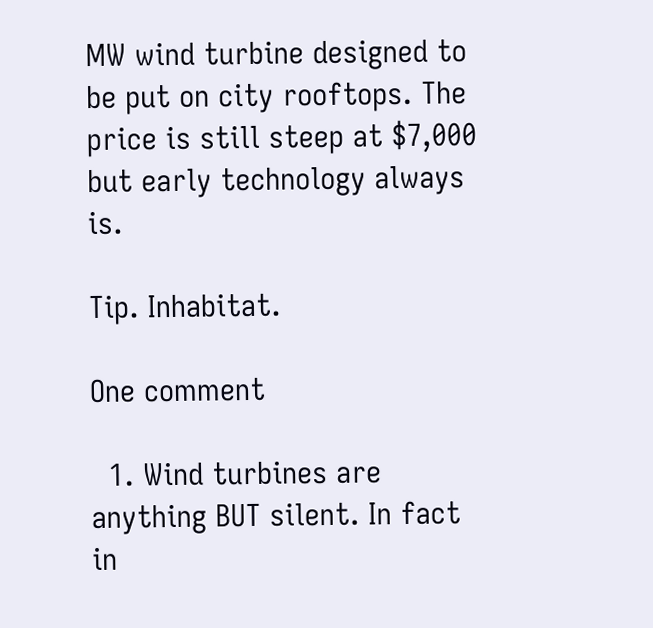MW wind turbine designed to be put on city rooftops. The price is still steep at $7,000 but early technology always is.

Tip. Inhabitat.

One comment

  1. Wind turbines are anything BUT silent. In fact in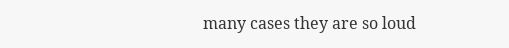many cases they are so loud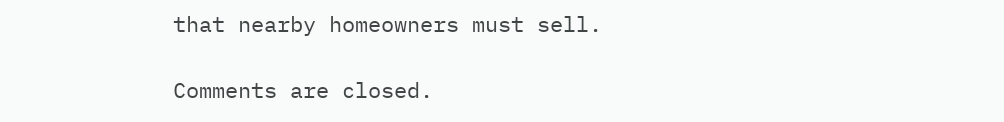that nearby homeowners must sell.

Comments are closed.